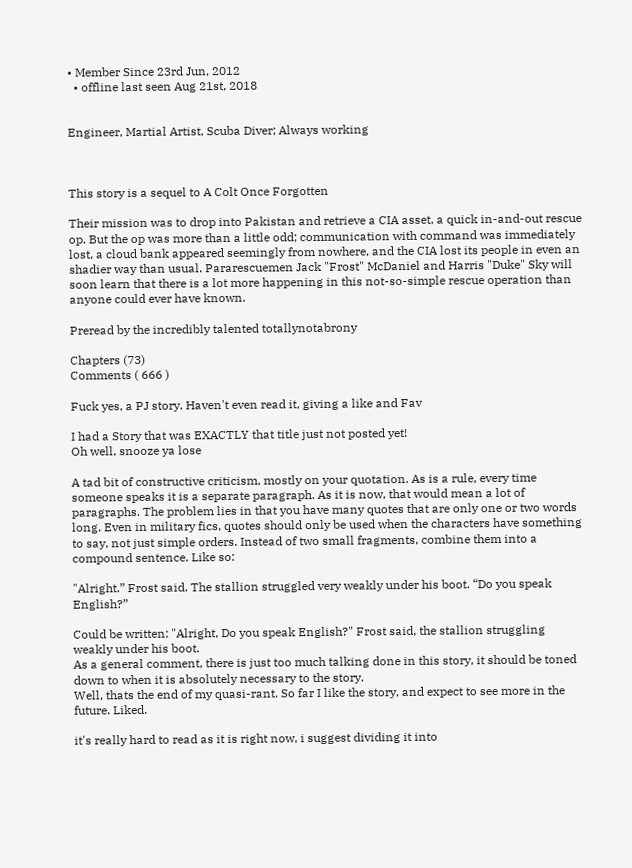• Member Since 23rd Jun, 2012
  • offline last seen Aug 21st, 2018


Engineer, Martial Artist, Scuba Diver; Always working



This story is a sequel to A Colt Once Forgotten

Their mission was to drop into Pakistan and retrieve a CIA asset, a quick in-and-out rescue op. But the op was more than a little odd; communication with command was immediately lost, a cloud bank appeared seemingly from nowhere, and the CIA lost its people in even an shadier way than usual. Pararescuemen Jack "Frost" McDaniel and Harris "Duke" Sky will soon learn that there is a lot more happening in this not-so-simple rescue operation than anyone could ever have known.

Preread by the incredibly talented totallynotabrony

Chapters (73)
Comments ( 666 )

Fuck yes, a PJ story. Haven't even read it, giving a like and Fav

I had a Story that was EXACTLY that title just not posted yet!
Oh well, snooze ya lose

A tad bit of constructive criticism, mostly on your quotation. As is a rule, every time someone speaks it is a separate paragraph. As it is now, that would mean a lot of paragraphs. The problem lies in that you have many quotes that are only one or two words long. Even in military fics, quotes should only be used when the characters have something to say, not just simple orders. Instead of two small fragments, combine them into a compound sentence. Like so:

"Alright.” Frost said. The stallion struggled very weakly under his boot. “Do you speak English?”

Could be written: "Alright, Do you speak English?" Frost said, the stallion struggling weakly under his boot.
As a general comment, there is just too much talking done in this story, it should be toned down to when it is absolutely necessary to the story.
Well, thats the end of my quasi-rant. So far I like the story, and expect to see more in the future. Liked.

it's really hard to read as it is right now, i suggest dividing it into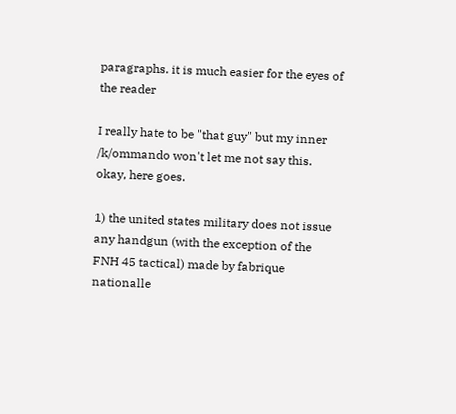paragraphs. it is much easier for the eyes of the reader

I really hate to be "that guy" but my inner /k/ommando won't let me not say this. okay, here goes.

1) the united states military does not issue any handgun (with the exception of the FNH 45 tactical) made by fabrique nationalle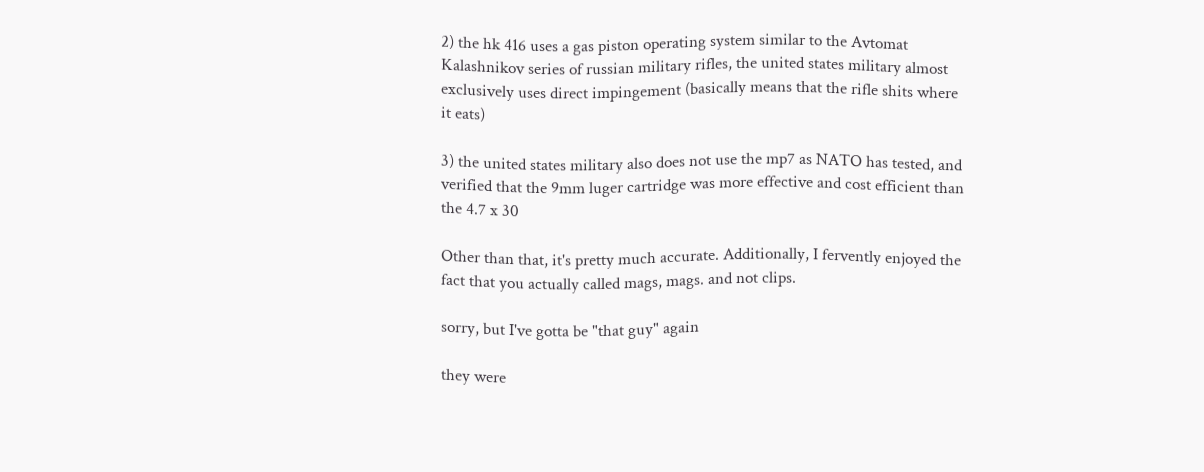2) the hk 416 uses a gas piston operating system similar to the Avtomat Kalashnikov series of russian military rifles, the united states military almost exclusively uses direct impingement (basically means that the rifle shits where it eats)

3) the united states military also does not use the mp7 as NATO has tested, and verified that the 9mm luger cartridge was more effective and cost efficient than the 4.7 x 30

Other than that, it's pretty much accurate. Additionally, I fervently enjoyed the fact that you actually called mags, mags. and not clips.

sorry, but I've gotta be "that guy" again

they were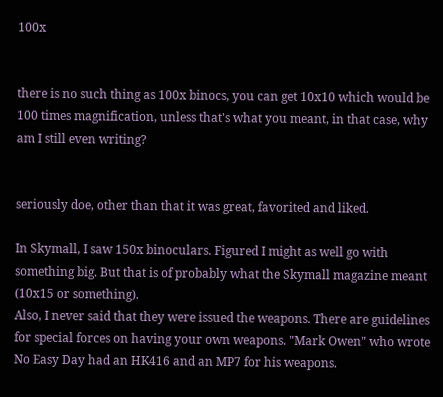100x


there is no such thing as 100x binocs, you can get 10x10 which would be 100 times magnification, unless that's what you meant, in that case, why am I still even writing?


seriously doe, other than that it was great, favorited and liked.

In Skymall, I saw 150x binoculars. Figured I might as well go with something big. But that is of probably what the Skymall magazine meant (10x15 or something).
Also, I never said that they were issued the weapons. There are guidelines for special forces on having your own weapons. "Mark Owen" who wrote No Easy Day had an HK416 and an MP7 for his weapons.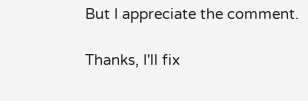But I appreciate the comment.

Thanks, I'll fix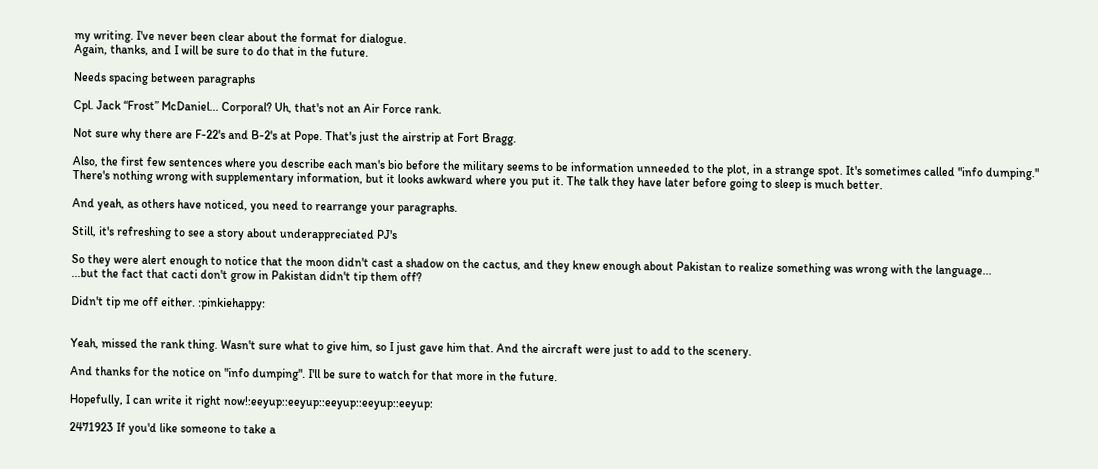my writing. I've never been clear about the format for dialogue.
Again, thanks, and I will be sure to do that in the future.

Needs spacing between paragraphs

Cpl. Jack “Frost” McDaniel... Corporal? Uh, that's not an Air Force rank.

Not sure why there are F-22's and B-2's at Pope. That's just the airstrip at Fort Bragg.

Also, the first few sentences where you describe each man's bio before the military seems to be information unneeded to the plot, in a strange spot. It's sometimes called "info dumping." There's nothing wrong with supplementary information, but it looks awkward where you put it. The talk they have later before going to sleep is much better.

And yeah, as others have noticed, you need to rearrange your paragraphs.

Still, it's refreshing to see a story about underappreciated PJ's

So they were alert enough to notice that the moon didn't cast a shadow on the cactus, and they knew enough about Pakistan to realize something was wrong with the language...
...but the fact that cacti don't grow in Pakistan didn't tip them off?

Didn't tip me off either. :pinkiehappy:


Yeah, missed the rank thing. Wasn't sure what to give him, so I just gave him that. And the aircraft were just to add to the scenery.

And thanks for the notice on "info dumping". I'll be sure to watch for that more in the future.

Hopefully, I can write it right now!:eeyup::eeyup::eeyup::eeyup::eeyup:

2471923 If you'd like someone to take a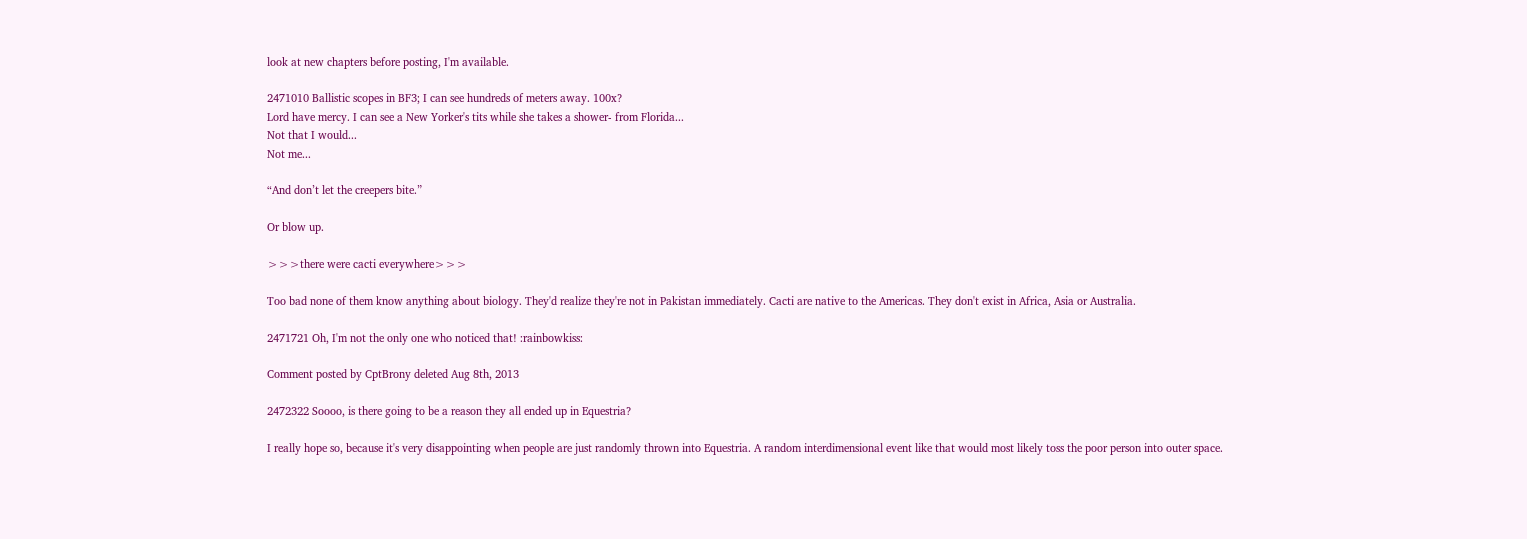look at new chapters before posting, I'm available.

2471010 Ballistic scopes in BF3; I can see hundreds of meters away. 100x?
Lord have mercy. I can see a New Yorker's tits while she takes a shower- from Florida...
Not that I would...
Not me...

“And don’t let the creepers bite.”

Or blow up.

>>>there were cacti everywhere>>>

Too bad none of them know anything about biology. They'd realize they're not in Pakistan immediately. Cacti are native to the Americas. They don't exist in Africa, Asia or Australia.

2471721 Oh, I'm not the only one who noticed that! :rainbowkiss:

Comment posted by CptBrony deleted Aug 8th, 2013

2472322 Soooo, is there going to be a reason they all ended up in Equestria?

I really hope so, because it's very disappointing when people are just randomly thrown into Equestria. A random interdimensional event like that would most likely toss the poor person into outer space.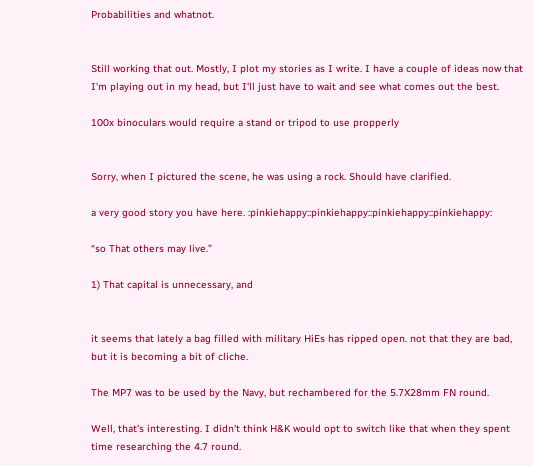Probabilities and whatnot.


Still working that out. Mostly, I plot my stories as I write. I have a couple of ideas now that I'm playing out in my head, but I'll just have to wait and see what comes out the best.

100x binoculars would require a stand or tripod to use propperly


Sorry, when I pictured the scene, he was using a rock. Should have clarified.

a very good story you have here. :pinkiehappy::pinkiehappy::pinkiehappy::pinkiehappy:

“so That others may live.”

1) That capital is unnecessary, and


it seems that lately a bag filled with military HiEs has ripped open. not that they are bad, but it is becoming a bit of cliche.

The MP7 was to be used by the Navy, but rechambered for the 5.7X28mm FN round.

Well, that's interesting. I didn't think H&K would opt to switch like that when they spent time researching the 4.7 round.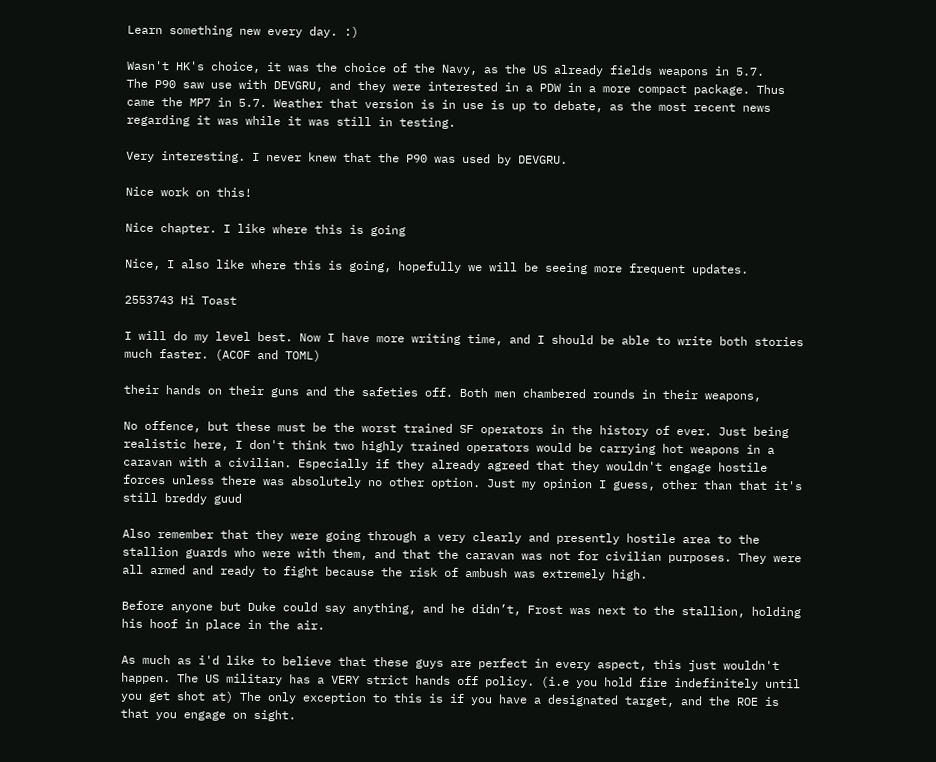Learn something new every day. :)

Wasn't HK's choice, it was the choice of the Navy, as the US already fields weapons in 5.7.
The P90 saw use with DEVGRU, and they were interested in a PDW in a more compact package. Thus came the MP7 in 5.7. Weather that version is in use is up to debate, as the most recent news regarding it was while it was still in testing.

Very interesting. I never knew that the P90 was used by DEVGRU.

Nice work on this!

Nice chapter. I like where this is going

Nice, I also like where this is going, hopefully we will be seeing more frequent updates.

2553743 Hi Toast

I will do my level best. Now I have more writing time, and I should be able to write both stories much faster. (ACOF and TOML)

their hands on their guns and the safeties off. Both men chambered rounds in their weapons,

No offence, but these must be the worst trained SF operators in the history of ever. Just being realistic here, I don't think two highly trained operators would be carrying hot weapons in a caravan with a civilian. Especially if they already agreed that they wouldn't engage hostile forces unless there was absolutely no other option. Just my opinion I guess, other than that it's still breddy guud

Also remember that they were going through a very clearly and presently hostile area to the stallion guards who were with them, and that the caravan was not for civilian purposes. They were all armed and ready to fight because the risk of ambush was extremely high.

Before anyone but Duke could say anything, and he didn’t, Frost was next to the stallion, holding his hoof in place in the air.

As much as i'd like to believe that these guys are perfect in every aspect, this just wouldn't happen. The US military has a VERY strict hands off policy. (i.e you hold fire indefinitely until you get shot at) The only exception to this is if you have a designated target, and the ROE is that you engage on sight.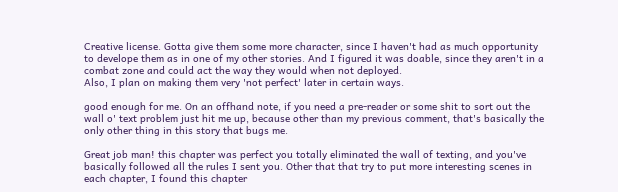Creative license. Gotta give them some more character, since I haven't had as much opportunity to develope them as in one of my other stories. And I figured it was doable, since they aren't in a combat zone and could act the way they would when not deployed.
Also, I plan on making them very 'not perfect' later in certain ways.

good enough for me. On an offhand note, if you need a pre-reader or some shit to sort out the wall o' text problem just hit me up, because other than my previous comment, that's basically the only other thing in this story that bugs me.

Great job man! this chapter was perfect you totally eliminated the wall of texting, and you've basically followed all the rules I sent you. Other that that try to put more interesting scenes in each chapter, I found this chapter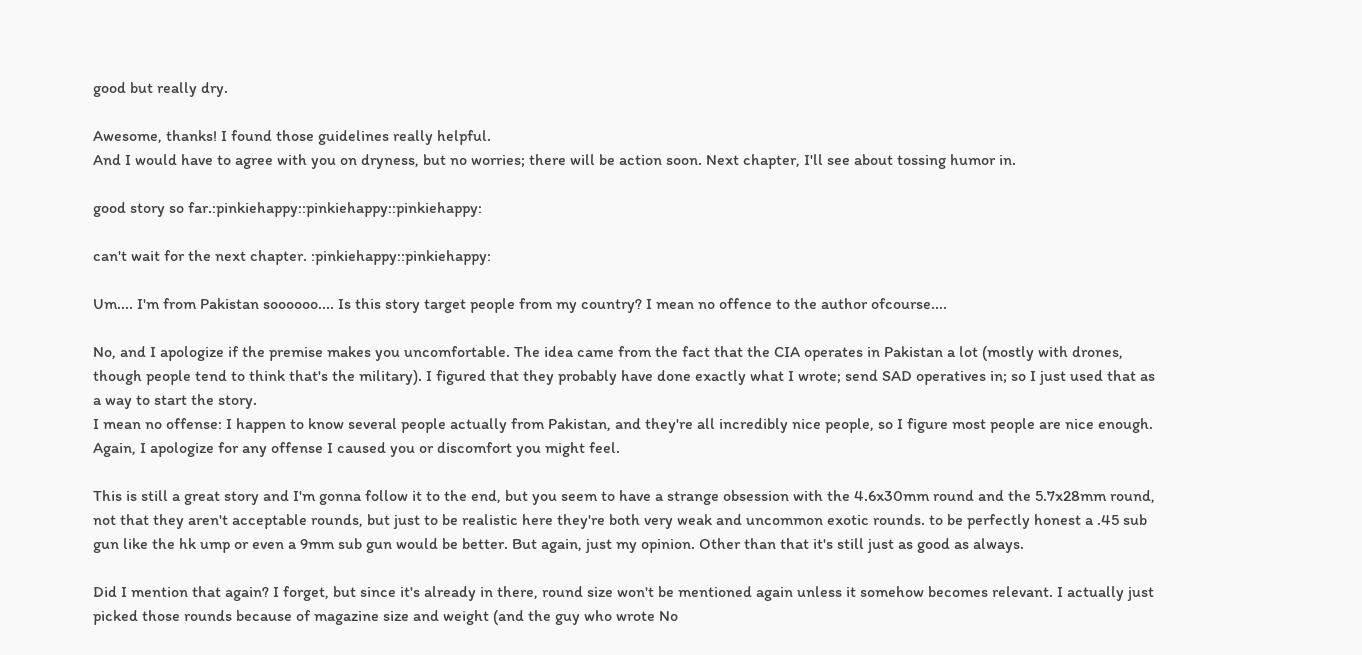good but really dry.

Awesome, thanks! I found those guidelines really helpful.
And I would have to agree with you on dryness, but no worries; there will be action soon. Next chapter, I'll see about tossing humor in.

good story so far.:pinkiehappy::pinkiehappy::pinkiehappy:

can't wait for the next chapter. :pinkiehappy::pinkiehappy:

Um.... I'm from Pakistan soooooo.... Is this story target people from my country? I mean no offence to the author ofcourse....

No, and I apologize if the premise makes you uncomfortable. The idea came from the fact that the CIA operates in Pakistan a lot (mostly with drones, though people tend to think that's the military). I figured that they probably have done exactly what I wrote; send SAD operatives in; so I just used that as a way to start the story.
I mean no offense: I happen to know several people actually from Pakistan, and they're all incredibly nice people, so I figure most people are nice enough. Again, I apologize for any offense I caused you or discomfort you might feel.

This is still a great story and I'm gonna follow it to the end, but you seem to have a strange obsession with the 4.6x30mm round and the 5.7x28mm round, not that they aren't acceptable rounds, but just to be realistic here they're both very weak and uncommon exotic rounds. to be perfectly honest a .45 sub gun like the hk ump or even a 9mm sub gun would be better. But again, just my opinion. Other than that it's still just as good as always.

Did I mention that again? I forget, but since it's already in there, round size won't be mentioned again unless it somehow becomes relevant. I actually just picked those rounds because of magazine size and weight (and the guy who wrote No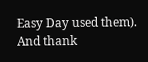Easy Day used them).
And thank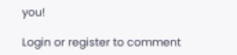you!

Login or register to comment